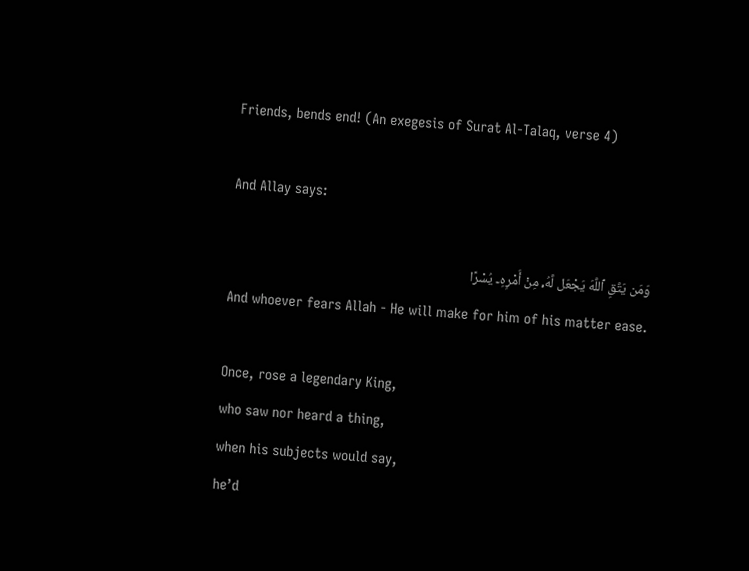Friends, bends end! (An exegesis of Surat Al-Talaq, verse 4)

And Allay says:

وَمَن يَتَّقِ ٱللَّهَ يَجْعَل لَّهُۥ مِنْ أَمْرِهِۦ يُسْرًا
And whoever fears Allah - He will make for him of his matter ease.

Once, rose a legendary King,
who saw nor heard a thing,
when his subjects would say,
he’d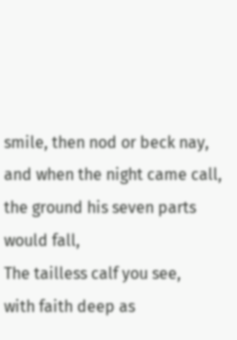smile, then nod or beck nay,
and when the night came call,
the ground his seven parts would fall,
The tailless calf you see,
with faith deep as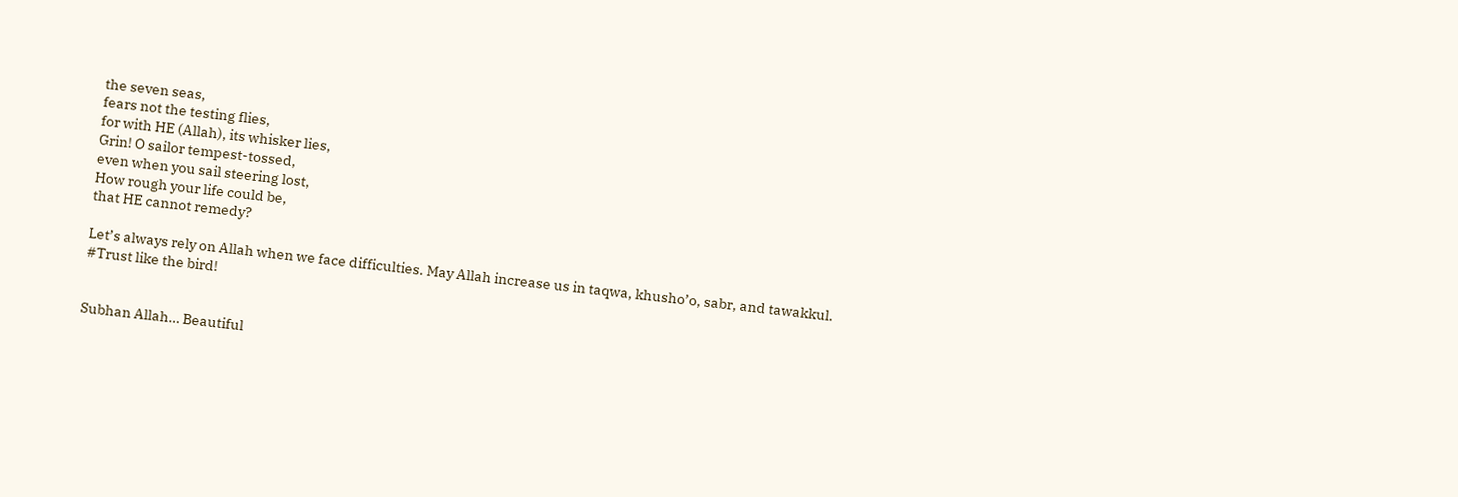the seven seas,
fears not the testing flies,
for with HE (Allah), its whisker lies,
Grin! O sailor tempest-tossed,
even when you sail steering lost,
How rough your life could be,
that HE cannot remedy?

Let’s always rely on Allah when we face difficulties. May Allah increase us in taqwa, khusho’o, sabr, and tawakkul.
#Trust like the bird!


Subhan Allah… Beautiful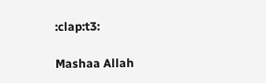:clap:t3:

Mashaa Allah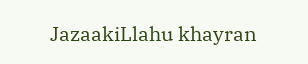JazaakiLlahu khayran